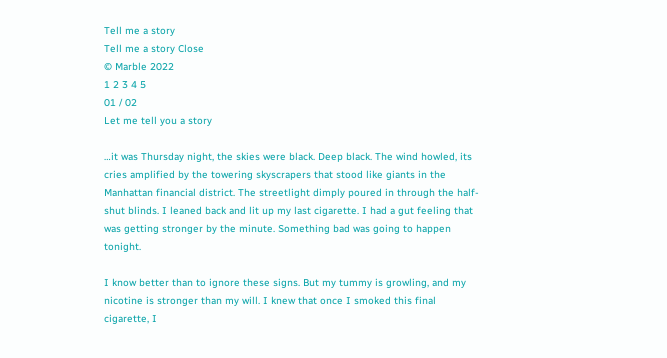Tell me a story
Tell me a story Close
© Marble 2022
1 2 3 4 5
01 / 02
Let me tell you a story

…it was Thursday night, the skies were black. Deep black. The wind howled, its cries amplified by the towering skyscrapers that stood like giants in the Manhattan financial district. The streetlight dimply poured in through the half-shut blinds. I leaned back and lit up my last cigarette. I had a gut feeling that was getting stronger by the minute. Something bad was going to happen tonight.

I know better than to ignore these signs. But my tummy is growling, and my nicotine is stronger than my will. I knew that once I smoked this final cigarette, I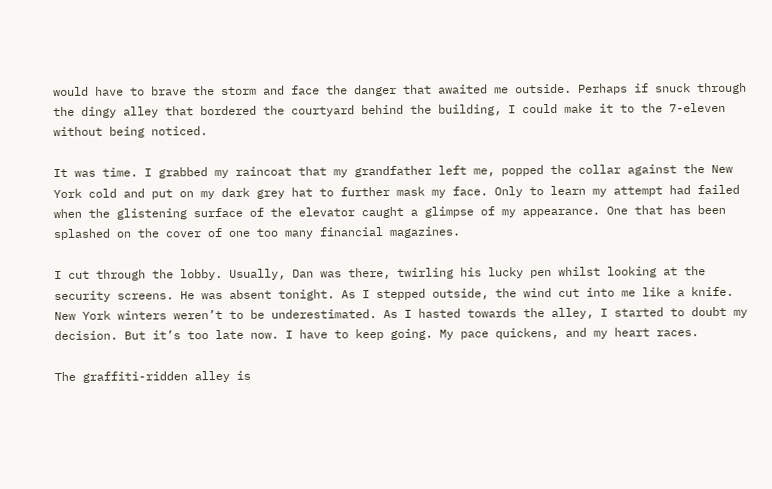would have to brave the storm and face the danger that awaited me outside. Perhaps if snuck through the dingy alley that bordered the courtyard behind the building, I could make it to the 7-eleven without being noticed.

It was time. I grabbed my raincoat that my grandfather left me, popped the collar against the New York cold and put on my dark grey hat to further mask my face. Only to learn my attempt had failed when the glistening surface of the elevator caught a glimpse of my appearance. One that has been splashed on the cover of one too many financial magazines.

I cut through the lobby. Usually, Dan was there, twirling his lucky pen whilst looking at the security screens. He was absent tonight. As I stepped outside, the wind cut into me like a knife. New York winters weren’t to be underestimated. As I hasted towards the alley, I started to doubt my decision. But it’s too late now. I have to keep going. My pace quickens, and my heart races.

The graffiti-ridden alley is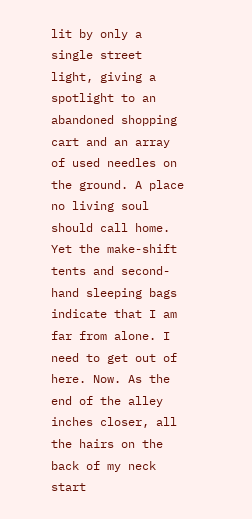lit by only a single street light, giving a spotlight to an abandoned shopping cart and an array of used needles on the ground. A place no living soul should call home. Yet the make-shift tents and second-hand sleeping bags indicate that I am far from alone. I need to get out of here. Now. As the end of the alley inches closer, all the hairs on the back of my neck start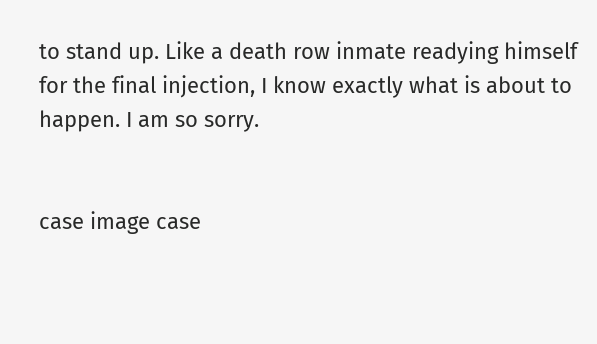to stand up. Like a death row inmate readying himself for the final injection, I know exactly what is about to happen. I am so sorry.


case image case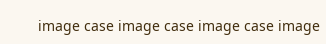image case image case image case image